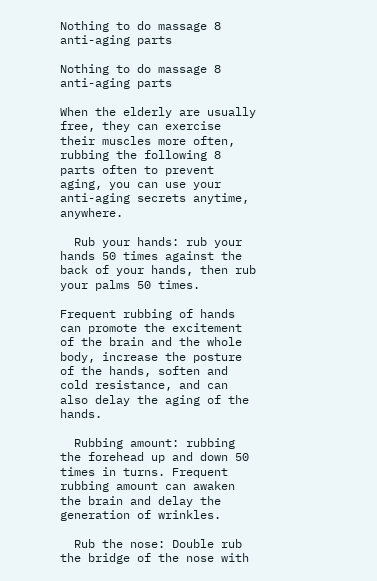Nothing to do massage 8 anti-aging parts

Nothing to do massage 8 anti-aging parts

When the elderly are usually free, they can exercise their muscles more often, rubbing the following 8 parts often to prevent aging, you can use your anti-aging secrets anytime, anywhere.

  Rub your hands: rub your hands 50 times against the back of your hands, then rub your palms 50 times.

Frequent rubbing of hands can promote the excitement of the brain and the whole body, increase the posture of the hands, soften and cold resistance, and can also delay the aging of the hands.

  Rubbing amount: rubbing the forehead up and down 50 times in turns. Frequent rubbing amount can awaken the brain and delay the generation of wrinkles.

  Rub the nose: Double rub the bridge of the nose with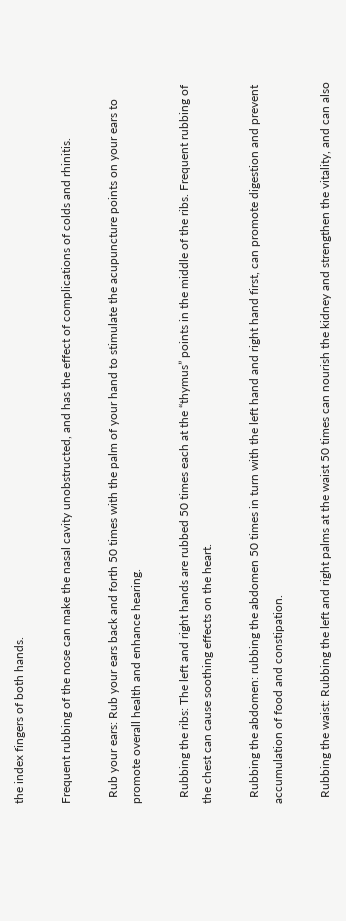the index fingers of both hands.

Frequent rubbing of the nose can make the nasal cavity unobstructed, and has the effect of complications of colds and rhinitis.

  Rub your ears: Rub your ears back and forth 50 times with the palm of your hand to stimulate the acupuncture points on your ears to promote overall health and enhance hearing.

  Rubbing the ribs: The left and right hands are rubbed 50 times each at the “thymus” points in the middle of the ribs. Frequent rubbing of the chest can cause soothing effects on the heart.

  Rubbing the abdomen: rubbing the abdomen 50 times in turn with the left hand and right hand first, can promote digestion and prevent accumulation of food and constipation.

  Rubbing the waist: Rubbing the left and right palms at the waist 50 times can nourish the kidney and strengthen the vitality, and can also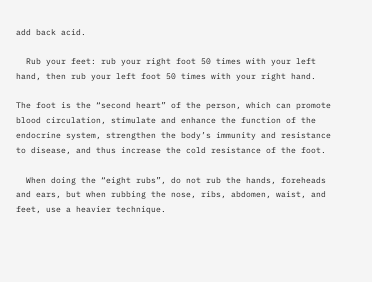add back acid.

  Rub your feet: rub your right foot 50 times with your left hand, then rub your left foot 50 times with your right hand.

The foot is the “second heart” of the person, which can promote blood circulation, stimulate and enhance the function of the endocrine system, strengthen the body’s immunity and resistance to disease, and thus increase the cold resistance of the foot.

  When doing the “eight rubs”, do not rub the hands, foreheads and ears, but when rubbing the nose, ribs, abdomen, waist, and feet, use a heavier technique.